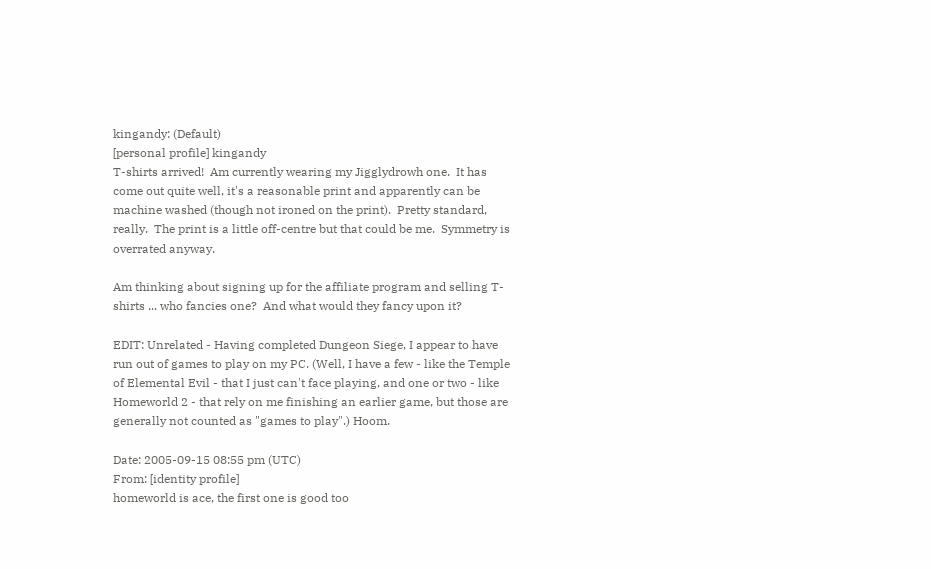kingandy: (Default)
[personal profile] kingandy
T-shirts arrived!  Am currently wearing my Jigglydrowh one.  It has come out quite well, it's a reasonable print and apparently can be machine washed (though not ironed on the print).  Pretty standard, really.  The print is a little off-centre but that could be me.  Symmetry is overrated anyway.

Am thinking about signing up for the affiliate program and selling T-shirts ... who fancies one?  And what would they fancy upon it?

EDIT: Unrelated - Having completed Dungeon Siege, I appear to have run out of games to play on my PC. (Well, I have a few - like the Temple of Elemental Evil - that I just can't face playing, and one or two - like Homeworld 2 - that rely on me finishing an earlier game, but those are generally not counted as "games to play".) Hoom.

Date: 2005-09-15 08:55 pm (UTC)
From: [identity profile]
homeworld is ace, the first one is good too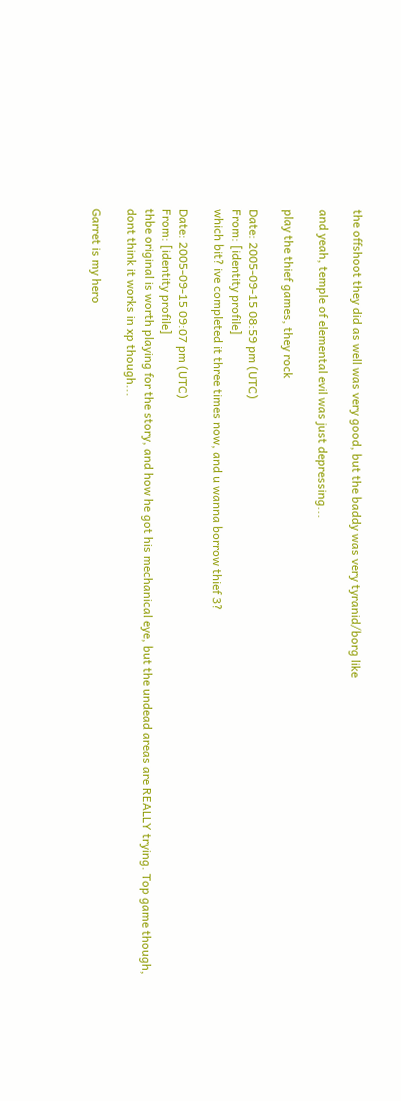the offshoot they did as well was very good, but the baddy was very tyranid/borg like

and yeah, temple of elemental evil was just depressing...

play the thief games, they rock

Date: 2005-09-15 08:59 pm (UTC)
From: [identity profile]
which bit? ive completed it three times now, and u wanna borrow thief 3?

Date: 2005-09-15 09:07 pm (UTC)
From: [identity profile]
thbe original is worth playing for the story, and how he got his mechanical eye, but the undead areas are REALLY trying. Top game though, dont think it works in xp though...

Garret is my hero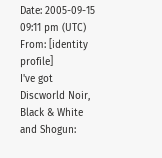Date: 2005-09-15 09:11 pm (UTC)
From: [identity profile]
I've got Discworld Noir, Black & White and Shogun: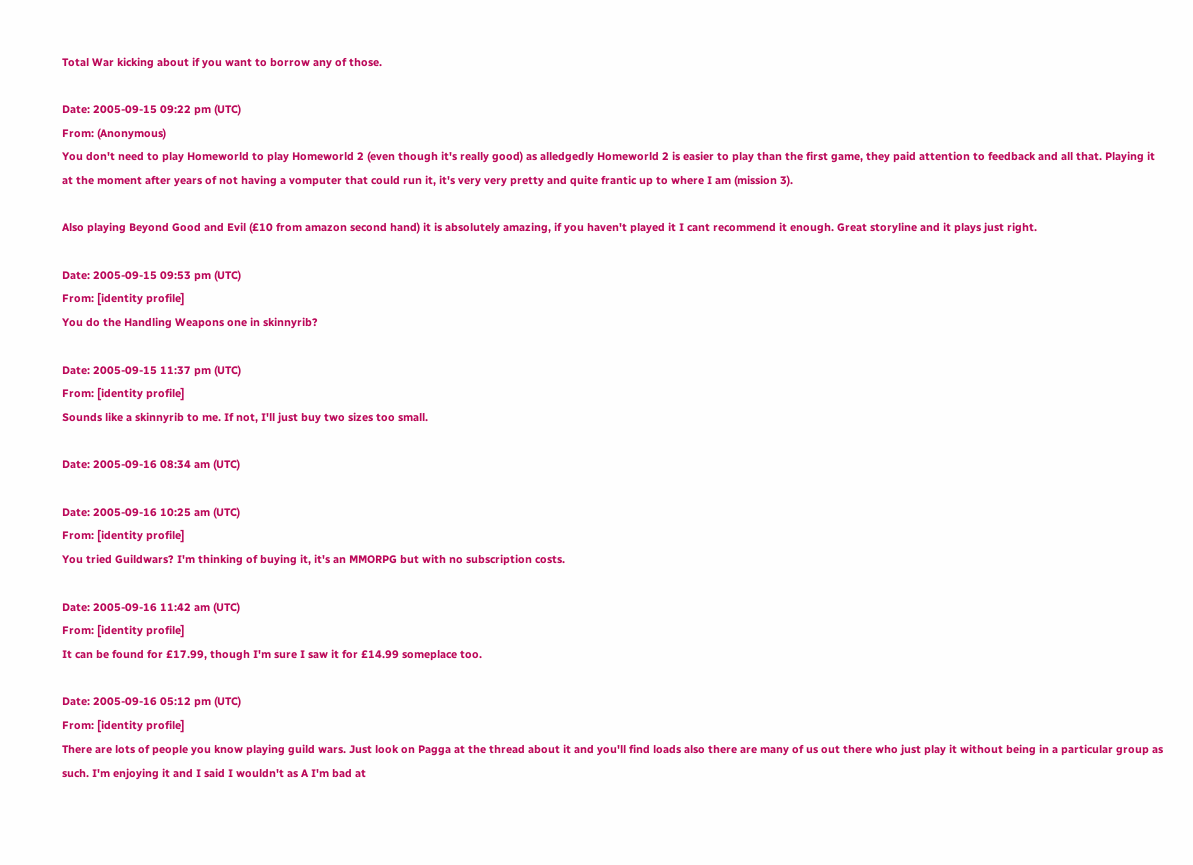Total War kicking about if you want to borrow any of those.

Date: 2005-09-15 09:22 pm (UTC)
From: (Anonymous)
You don't need to play Homeworld to play Homeworld 2 (even though it's really good) as alledgedly Homeworld 2 is easier to play than the first game, they paid attention to feedback and all that. Playing it at the moment after years of not having a vomputer that could run it, it's very very pretty and quite frantic up to where I am (mission 3).

Also playing Beyond Good and Evil (£10 from amazon second hand) it is absolutely amazing, if you haven't played it I cant recommend it enough. Great storyline and it plays just right.

Date: 2005-09-15 09:53 pm (UTC)
From: [identity profile]
You do the Handling Weapons one in skinnyrib?

Date: 2005-09-15 11:37 pm (UTC)
From: [identity profile]
Sounds like a skinnyrib to me. If not, I'll just buy two sizes too small.

Date: 2005-09-16 08:34 am (UTC)

Date: 2005-09-16 10:25 am (UTC)
From: [identity profile]
You tried Guildwars? I'm thinking of buying it, it's an MMORPG but with no subscription costs.

Date: 2005-09-16 11:42 am (UTC)
From: [identity profile]
It can be found for £17.99, though I'm sure I saw it for £14.99 someplace too.

Date: 2005-09-16 05:12 pm (UTC)
From: [identity profile]
There are lots of people you know playing guild wars. Just look on Pagga at the thread about it and you'll find loads also there are many of us out there who just play it without being in a particular group as such. I'm enjoying it and I said I wouldn't as A I'm bad at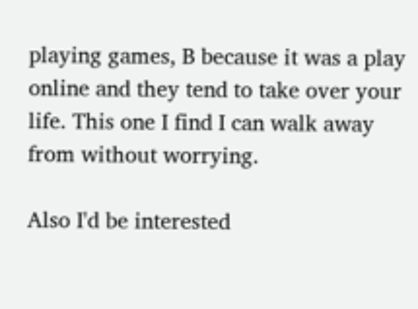playing games, B because it was a play online and they tend to take over your life. This one I find I can walk away from without worrying.

Also I'd be interested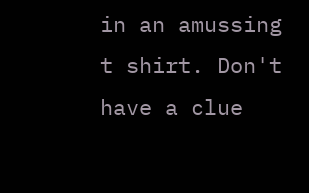in an amussing t shirt. Don't have a clue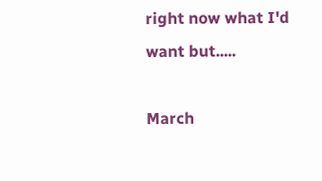right now what I'd want but.....

March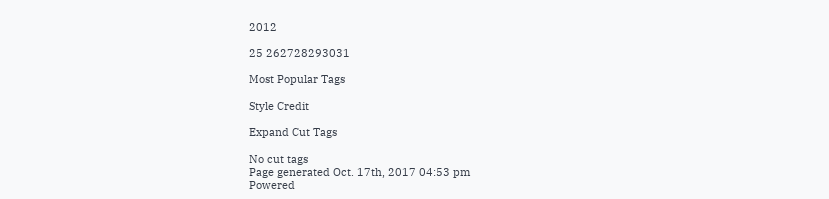2012

25 262728293031

Most Popular Tags

Style Credit

Expand Cut Tags

No cut tags
Page generated Oct. 17th, 2017 04:53 pm
Powered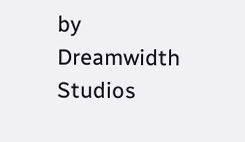by Dreamwidth Studios